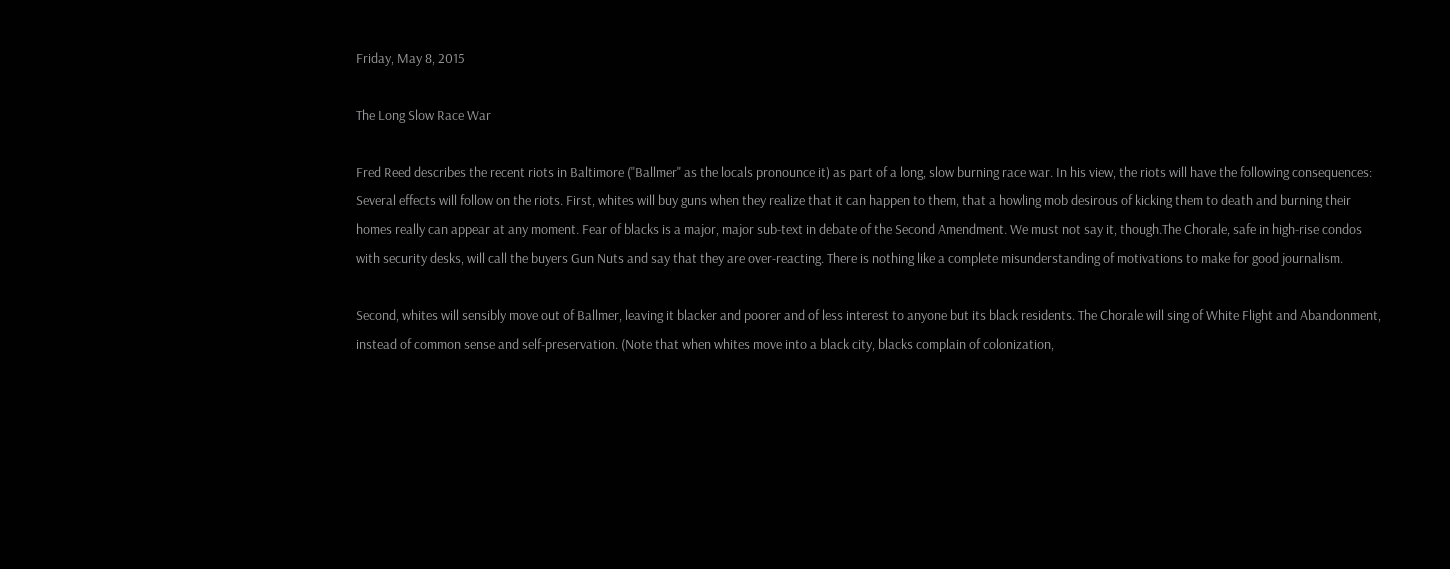Friday, May 8, 2015

The Long Slow Race War

Fred Reed describes the recent riots in Baltimore ("Ballmer" as the locals pronounce it) as part of a long, slow burning race war. In his view, the riots will have the following consequences:
Several effects will follow on the riots. First, whites will buy guns when they realize that it can happen to them, that a howling mob desirous of kicking them to death and burning their homes really can appear at any moment. Fear of blacks is a major, major sub-text in debate of the Second Amendment. We must not say it, though.The Chorale, safe in high-rise condos with security desks, will call the buyers Gun Nuts and say that they are over-reacting. There is nothing like a complete misunderstanding of motivations to make for good journalism.

Second, whites will sensibly move out of Ballmer, leaving it blacker and poorer and of less interest to anyone but its black residents. The Chorale will sing of White Flight and Abandonment, instead of common sense and self-preservation. (Note that when whites move into a black city, blacks complain of colonization,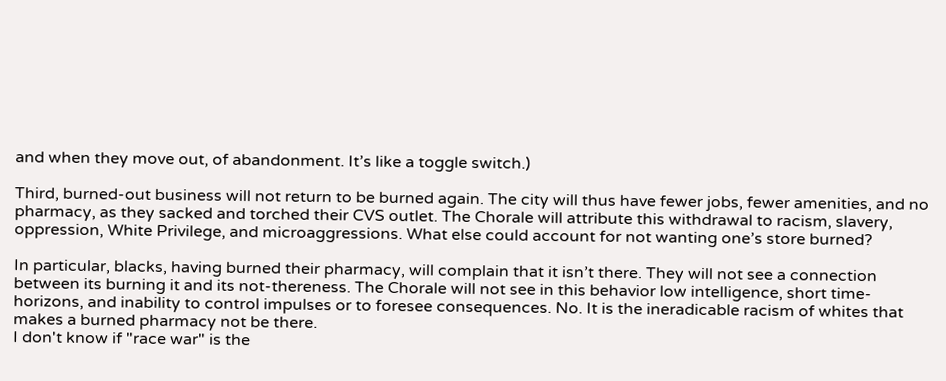and when they move out, of abandonment. It’s like a toggle switch.)

Third, burned-out business will not return to be burned again. The city will thus have fewer jobs, fewer amenities, and no pharmacy, as they sacked and torched their CVS outlet. The Chorale will attribute this withdrawal to racism, slavery, oppression, White Privilege, and microaggressions. What else could account for not wanting one’s store burned?

In particular, blacks, having burned their pharmacy, will complain that it isn’t there. They will not see a connection between its burning it and its not-thereness. The Chorale will not see in this behavior low intelligence, short time-horizons, and inability to control impulses or to foresee consequences. No. It is the ineradicable racism of whites that makes a burned pharmacy not be there.
I don't know if "race war" is the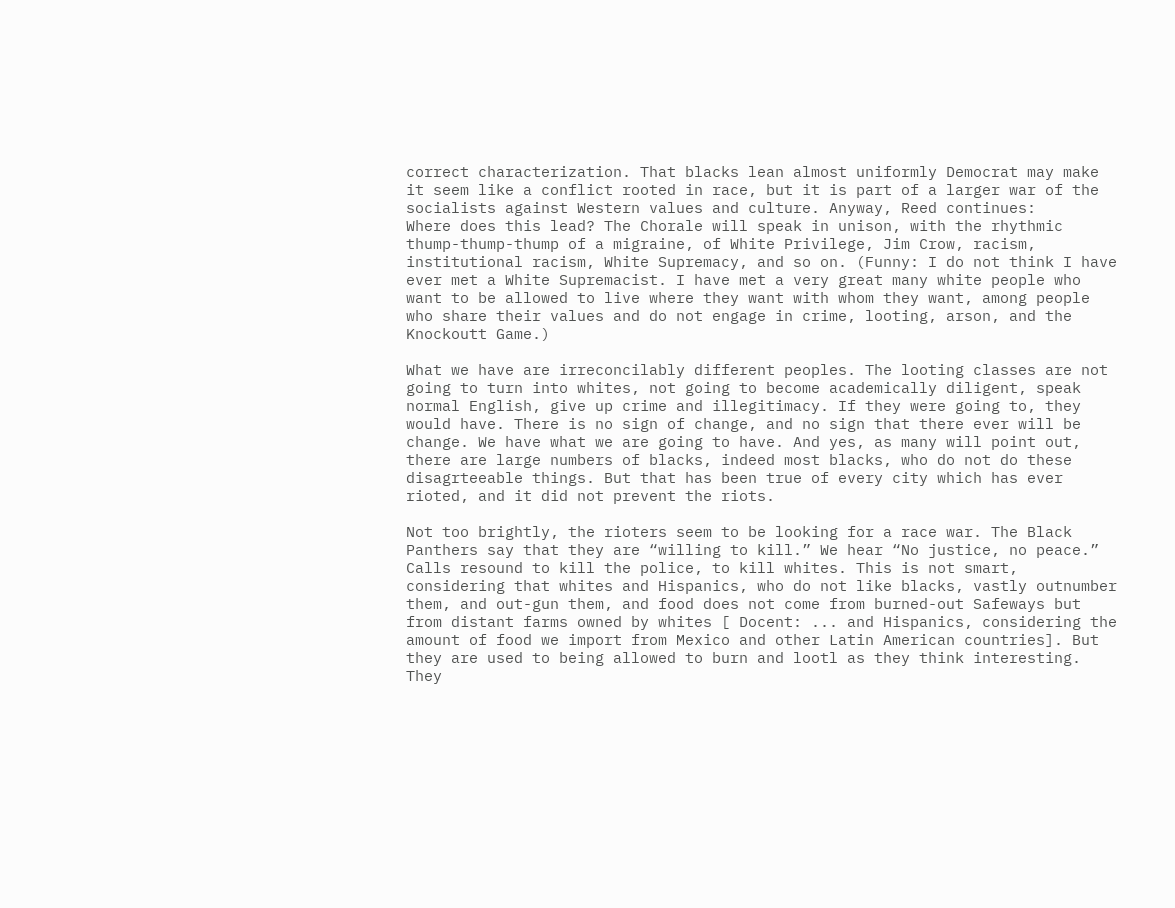correct characterization. That blacks lean almost uniformly Democrat may make it seem like a conflict rooted in race, but it is part of a larger war of the socialists against Western values and culture. Anyway, Reed continues:
Where does this lead? The Chorale will speak in unison, with the rhythmic thump-thump-thump of a migraine, of White Privilege, Jim Crow, racism, institutional racism, White Supremacy, and so on. (Funny: I do not think I have ever met a White Supremacist. I have met a very great many white people who want to be allowed to live where they want with whom they want, among people who share their values and do not engage in crime, looting, arson, and the Knockoutt Game.)

What we have are irreconcilably different peoples. The looting classes are not going to turn into whites, not going to become academically diligent, speak normal English, give up crime and illegitimacy. If they were going to, they would have. There is no sign of change, and no sign that there ever will be change. We have what we are going to have. And yes, as many will point out, there are large numbers of blacks, indeed most blacks, who do not do these disagrteeable things. But that has been true of every city which has ever rioted, and it did not prevent the riots.

Not too brightly, the rioters seem to be looking for a race war. The Black Panthers say that they are “willing to kill.” We hear “No justice, no peace.” Calls resound to kill the police, to kill whites. This is not smart, considering that whites and Hispanics, who do not like blacks, vastly outnumber them, and out-gun them, and food does not come from burned-out Safeways but from distant farms owned by whites [ Docent: ... and Hispanics, considering the amount of food we import from Mexico and other Latin American countries]. But they are used to being allowed to burn and lootl as they think interesting. They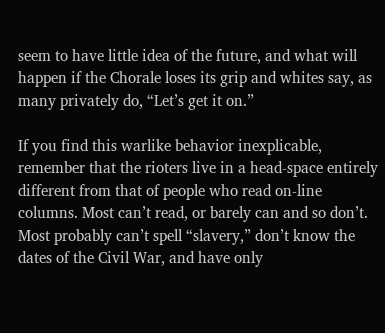seem to have little idea of the future, and what will happen if the Chorale loses its grip and whites say, as many privately do, “Let’s get it on.”

If you find this warlike behavior inexplicable, remember that the rioters live in a head-space entirely different from that of people who read on-line columns. Most can’t read, or barely can and so don’t. Most probably can’t spell “slavery,” don’t know the dates of the Civil War, and have only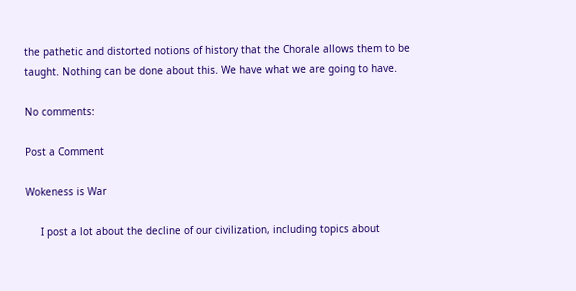the pathetic and distorted notions of history that the Chorale allows them to be taught. Nothing can be done about this. We have what we are going to have.

No comments:

Post a Comment

Wokeness is War

     I post a lot about the decline of our civilization, including topics about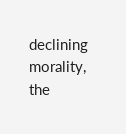declining morality, the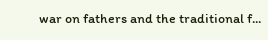war on fathers and the traditional f...